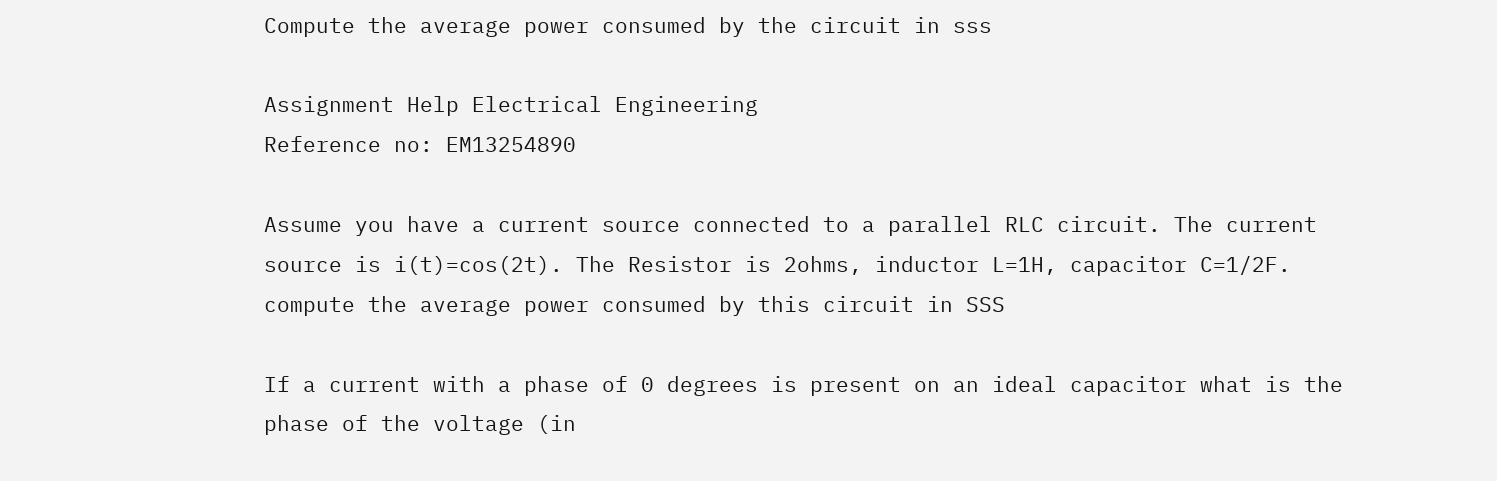Compute the average power consumed by the circuit in sss

Assignment Help Electrical Engineering
Reference no: EM13254890

Assume you have a current source connected to a parallel RLC circuit. The current source is i(t)=cos(2t). The Resistor is 2ohms, inductor L=1H, capacitor C=1/2F. compute the average power consumed by this circuit in SSS

If a current with a phase of 0 degrees is present on an ideal capacitor what is the phase of the voltage (in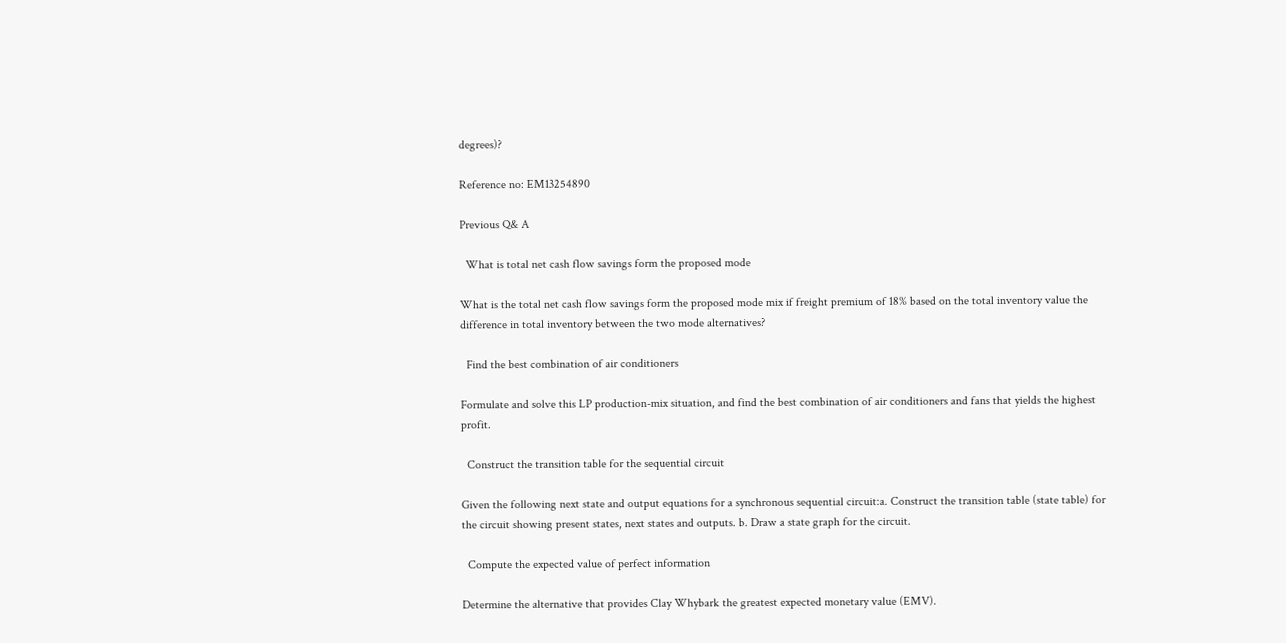degrees)?

Reference no: EM13254890

Previous Q& A

  What is total net cash flow savings form the proposed mode

What is the total net cash flow savings form the proposed mode mix if freight premium of 18% based on the total inventory value the difference in total inventory between the two mode alternatives?

  Find the best combination of air conditioners

Formulate and solve this LP production-mix situation, and find the best combination of air conditioners and fans that yields the highest profit.

  Construct the transition table for the sequential circuit

Given the following next state and output equations for a synchronous sequential circuit:a. Construct the transition table (state table) for the circuit showing present states, next states and outputs. b. Draw a state graph for the circuit.

  Compute the expected value of perfect information

Determine the alternative that provides Clay Whybark the greatest expected monetary value (EMV).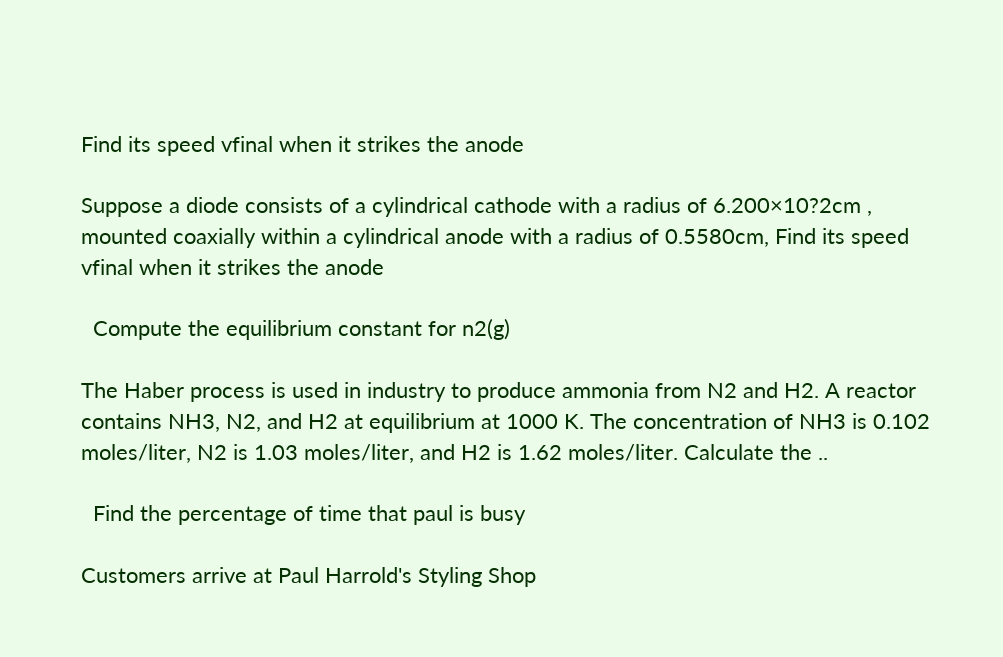Find its speed vfinal when it strikes the anode

Suppose a diode consists of a cylindrical cathode with a radius of 6.200×10?2cm , mounted coaxially within a cylindrical anode with a radius of 0.5580cm, Find its speed vfinal when it strikes the anode

  Compute the equilibrium constant for n2(g)

The Haber process is used in industry to produce ammonia from N2 and H2. A reactor contains NH3, N2, and H2 at equilibrium at 1000 K. The concentration of NH3 is 0.102 moles/liter, N2 is 1.03 moles/liter, and H2 is 1.62 moles/liter. Calculate the ..

  Find the percentage of time that paul is busy

Customers arrive at Paul Harrold's Styling Shop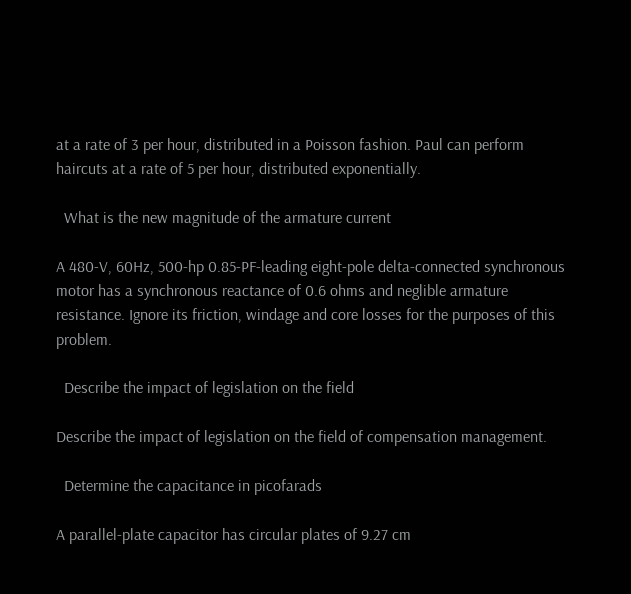at a rate of 3 per hour, distributed in a Poisson fashion. Paul can perform haircuts at a rate of 5 per hour, distributed exponentially.

  What is the new magnitude of the armature current

A 480-V, 60Hz, 500-hp 0.85-PF-leading eight-pole delta-connected synchronous motor has a synchronous reactance of 0.6 ohms and neglible armature resistance. Ignore its friction, windage and core losses for the purposes of this problem.

  Describe the impact of legislation on the field

Describe the impact of legislation on the field of compensation management.

  Determine the capacitance in picofarads

A parallel-plate capacitor has circular plates of 9.27 cm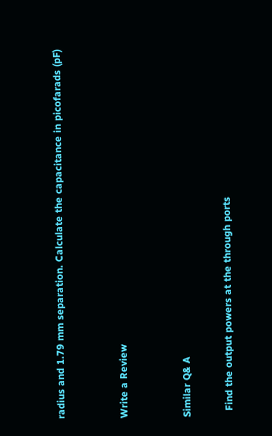radius and 1.79 mm separation. Calculate the capacitance in picofarads (pF)


Write a Review


Similar Q& A

  Find the output powers at the through ports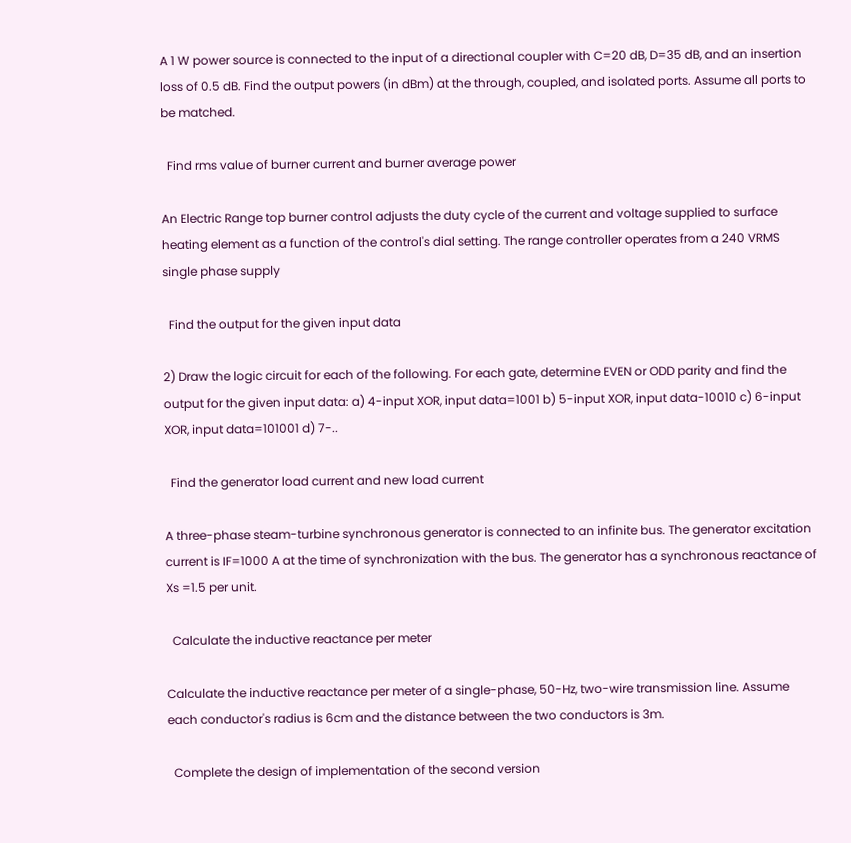A 1 W power source is connected to the input of a directional coupler with C=20 dB, D=35 dB, and an insertion loss of 0.5 dB. Find the output powers (in dBm) at the through, coupled, and isolated ports. Assume all ports to be matched.

  Find rms value of burner current and burner average power

An Electric Range top burner control adjusts the duty cycle of the current and voltage supplied to surface heating element as a function of the control's dial setting. The range controller operates from a 240 VRMS single phase supply

  Find the output for the given input data

2) Draw the logic circuit for each of the following. For each gate, determine EVEN or ODD parity and find the  output for the given input data: a) 4-input XOR, input data=1001 b) 5-input XOR, input data-10010 c) 6-input XOR, input data=101001 d) 7-..

  Find the generator load current and new load current

A three-phase steam-turbine synchronous generator is connected to an infinite bus. The generator excitation current is IF=1000 A at the time of synchronization with the bus. The generator has a synchronous reactance of Xs =1.5 per unit.

  Calculate the inductive reactance per meter

Calculate the inductive reactance per meter of a single-phase, 50-Hz, two-wire transmission line. Assume each conductor's radius is 6cm and the distance between the two conductors is 3m.

  Complete the design of implementation of the second version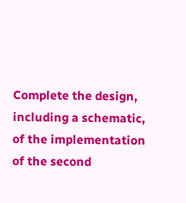Complete the design, including a schematic, of the implementation of the second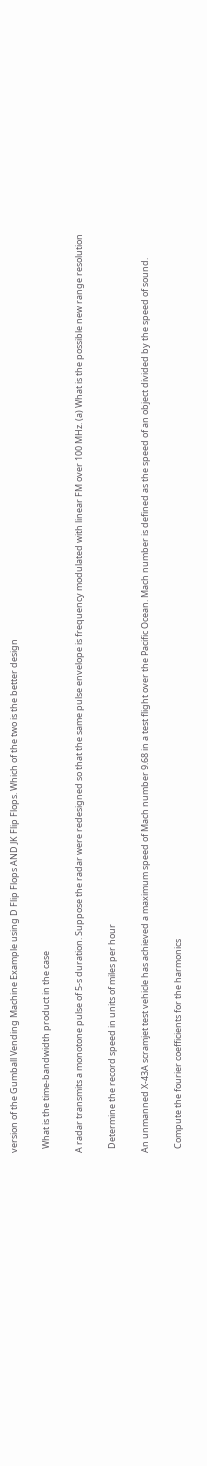version of the Gumball Vending Machine Example using D Flip Flops AND JK Flip Flops. Which of the two is the better design

  What is the time-bandwidth product in the case

A radar transmits a monotone pulse of 5-s duration. Suppose the radar were redesigned so that the same pulse envelope is frequency modulated with linear FM over 100 MHz. (a) What is the possible new range resolution

  Determine the record speed in units of miles per hour

An unmanned X-43A scramjet test vehicle has achieved a maximum speed of Mach number 9.68 in a test flight over the Pacific Ocean. Mach number is defined as the speed of an object divided by the speed of sound.

  Compute the fourier coefficients for the harmonics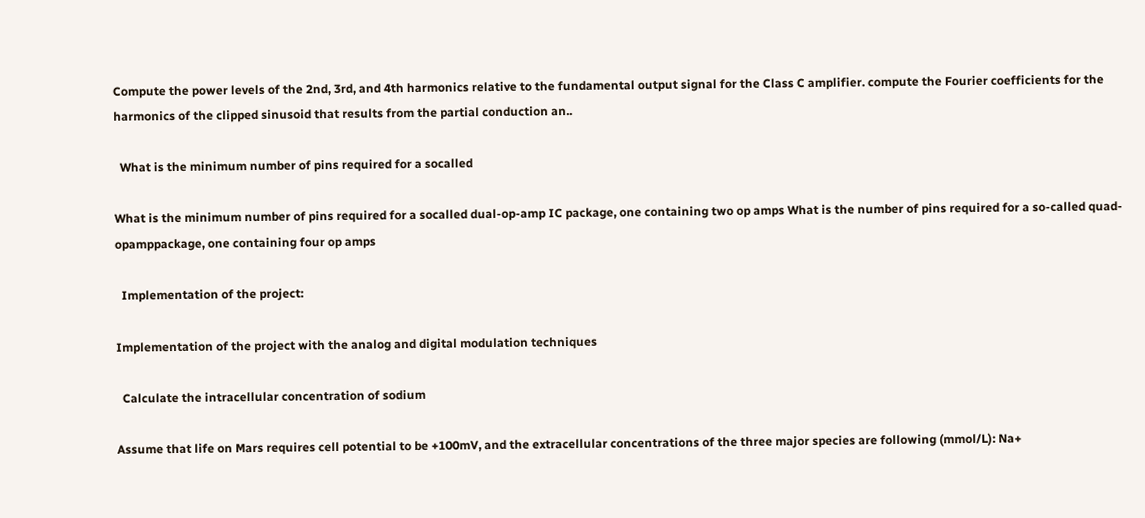Compute the power levels of the 2nd, 3rd, and 4th harmonics relative to the fundamental output signal for the Class C amplifier. compute the Fourier coefficients for the harmonics of the clipped sinusoid that results from the partial conduction an..

  What is the minimum number of pins required for a socalled

What is the minimum number of pins required for a socalled dual-op-amp IC package, one containing two op amps What is the number of pins required for a so-called quad-opamppackage, one containing four op amps

  Implementation of the project:

Implementation of the project with the analog and digital modulation techniques

  Calculate the intracellular concentration of sodium

Assume that life on Mars requires cell potential to be +100mV, and the extracellular concentrations of the three major species are following (mmol/L): Na+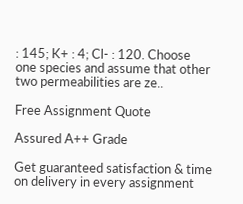: 145; K+ : 4; Cl- : 120. Choose one species and assume that other two permeabilities are ze..

Free Assignment Quote

Assured A++ Grade

Get guaranteed satisfaction & time on delivery in every assignment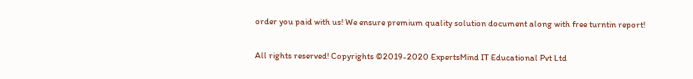order you paid with us! We ensure premium quality solution document along with free turntin report!

All rights reserved! Copyrights ©2019-2020 ExpertsMind IT Educational Pvt Ltd